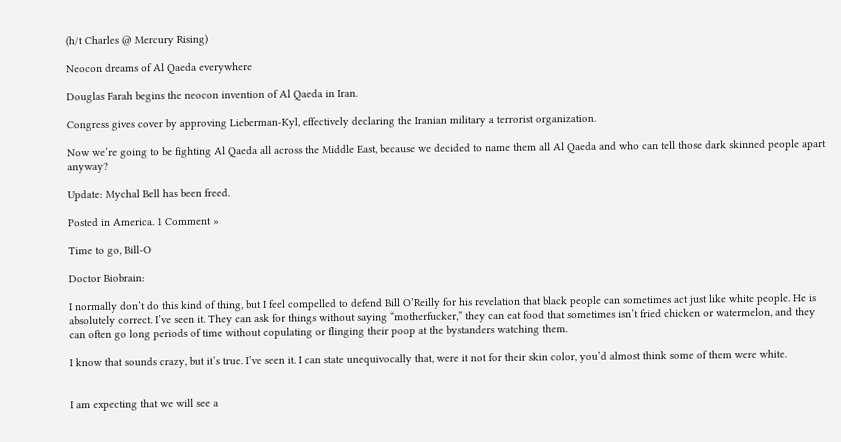(h/t Charles @ Mercury Rising)

Neocon dreams of Al Qaeda everywhere

Douglas Farah begins the neocon invention of Al Qaeda in Iran.

Congress gives cover by approving Lieberman-Kyl, effectively declaring the Iranian military a terrorist organization.

Now we’re going to be fighting Al Qaeda all across the Middle East, because we decided to name them all Al Qaeda and who can tell those dark skinned people apart anyway?

Update: Mychal Bell has been freed.

Posted in America. 1 Comment »

Time to go, Bill-O

Doctor Biobrain:

I normally don’t do this kind of thing, but I feel compelled to defend Bill O’Reilly for his revelation that black people can sometimes act just like white people. He is absolutely correct. I’ve seen it. They can ask for things without saying “motherfucker,” they can eat food that sometimes isn’t fried chicken or watermelon, and they can often go long periods of time without copulating or flinging their poop at the bystanders watching them.

I know that sounds crazy, but it’s true. I’ve seen it. I can state unequivocally that, were it not for their skin color, you’d almost think some of them were white.


I am expecting that we will see a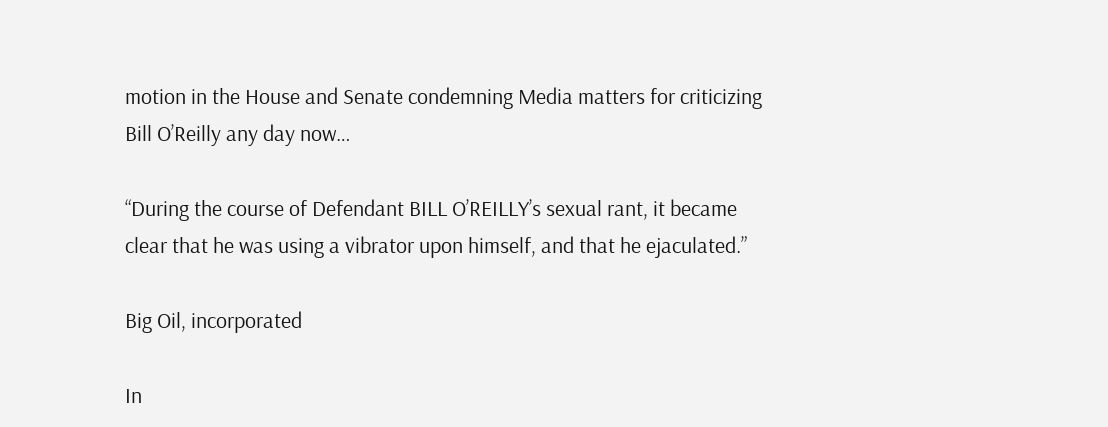motion in the House and Senate condemning Media matters for criticizing Bill O’Reilly any day now…

“During the course of Defendant BILL O’REILLY’s sexual rant, it became clear that he was using a vibrator upon himself, and that he ejaculated.”

Big Oil, incorporated

In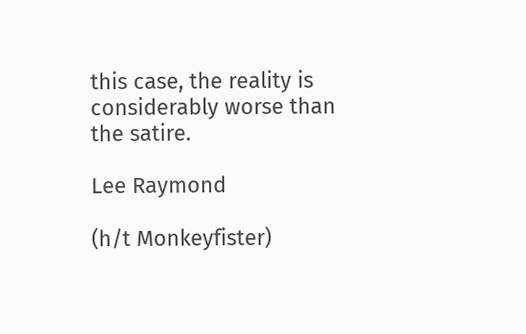this case, the reality is considerably worse than the satire.

Lee Raymond

(h/t Monkeyfister)